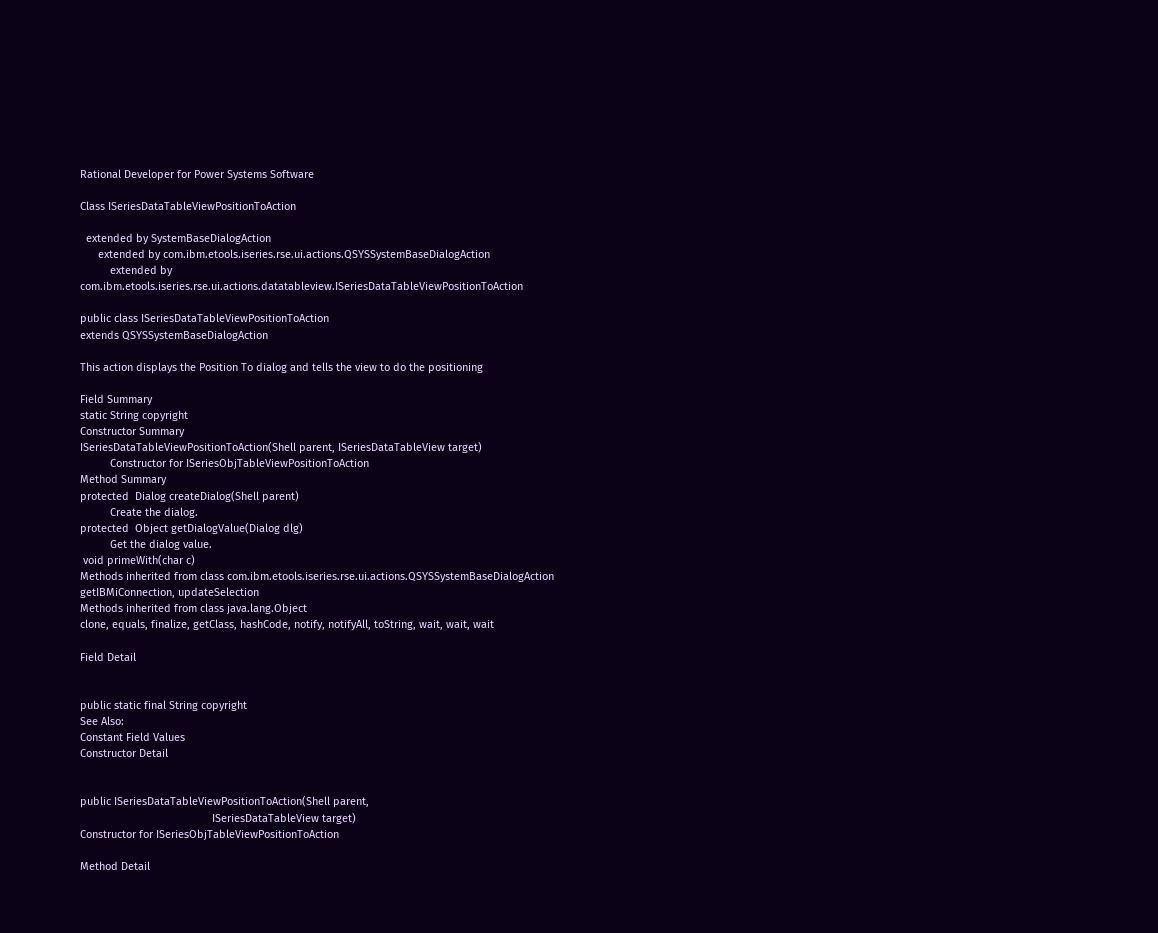Rational Developer for Power Systems Software

Class ISeriesDataTableViewPositionToAction

  extended by SystemBaseDialogAction
      extended by com.ibm.etools.iseries.rse.ui.actions.QSYSSystemBaseDialogAction
          extended by com.ibm.etools.iseries.rse.ui.actions.datatableview.ISeriesDataTableViewPositionToAction

public class ISeriesDataTableViewPositionToAction
extends QSYSSystemBaseDialogAction

This action displays the Position To dialog and tells the view to do the positioning

Field Summary
static String copyright
Constructor Summary
ISeriesDataTableViewPositionToAction(Shell parent, ISeriesDataTableView target)
          Constructor for ISeriesObjTableViewPositionToAction
Method Summary
protected  Dialog createDialog(Shell parent)
          Create the dialog.
protected  Object getDialogValue(Dialog dlg)
          Get the dialog value.
 void primeWith(char c)
Methods inherited from class com.ibm.etools.iseries.rse.ui.actions.QSYSSystemBaseDialogAction
getIBMiConnection, updateSelection
Methods inherited from class java.lang.Object
clone, equals, finalize, getClass, hashCode, notify, notifyAll, toString, wait, wait, wait

Field Detail


public static final String copyright
See Also:
Constant Field Values
Constructor Detail


public ISeriesDataTableViewPositionToAction(Shell parent,
                                            ISeriesDataTableView target)
Constructor for ISeriesObjTableViewPositionToAction

Method Detail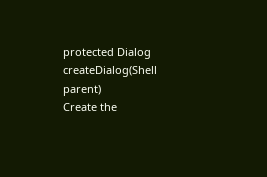protected Dialog createDialog(Shell parent)
Create the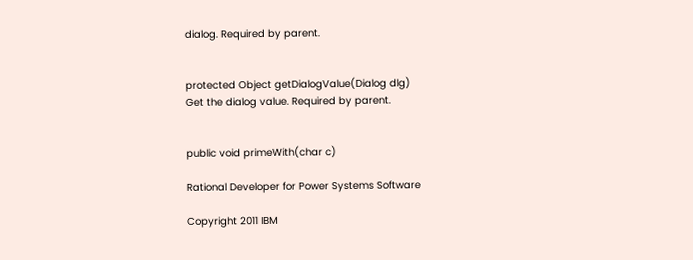dialog. Required by parent.


protected Object getDialogValue(Dialog dlg)
Get the dialog value. Required by parent.


public void primeWith(char c)

Rational Developer for Power Systems Software

Copyright 2011 IBM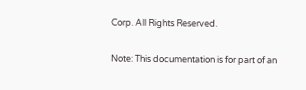Corp. All Rights Reserved.

Note: This documentation is for part of an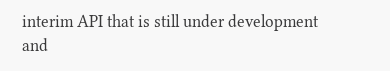interim API that is still under development and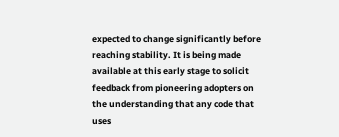expected to change significantly before reaching stability. It is being made available at this early stage to solicit feedback from pioneering adopters on the understanding that any code that uses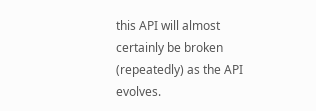this API will almost certainly be broken (repeatedly) as the API evolves.